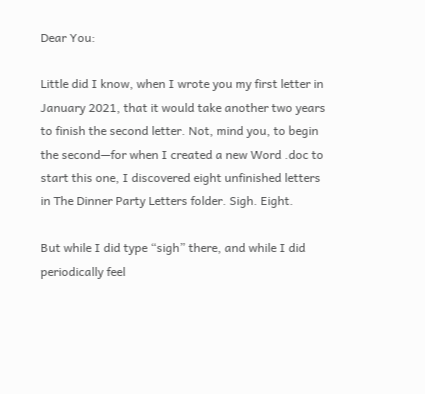Dear You:

Little did I know, when I wrote you my first letter in January 2021, that it would take another two years to finish the second letter. Not, mind you, to begin the second—for when I created a new Word .doc to start this one, I discovered eight unfinished letters in The Dinner Party Letters folder. Sigh. Eight.

But while I did type “sigh” there, and while I did periodically feel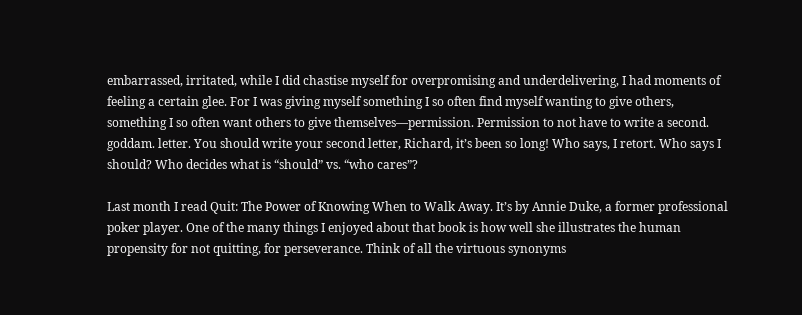embarrassed, irritated, while I did chastise myself for overpromising and underdelivering, I had moments of feeling a certain glee. For I was giving myself something I so often find myself wanting to give others, something I so often want others to give themselves—permission. Permission to not have to write a second. goddam. letter. You should write your second letter, Richard, it’s been so long! Who says, I retort. Who says I should? Who decides what is “should” vs. “who cares”?

Last month I read Quit: The Power of Knowing When to Walk Away. It’s by Annie Duke, a former professional poker player. One of the many things I enjoyed about that book is how well she illustrates the human propensity for not quitting, for perseverance. Think of all the virtuous synonyms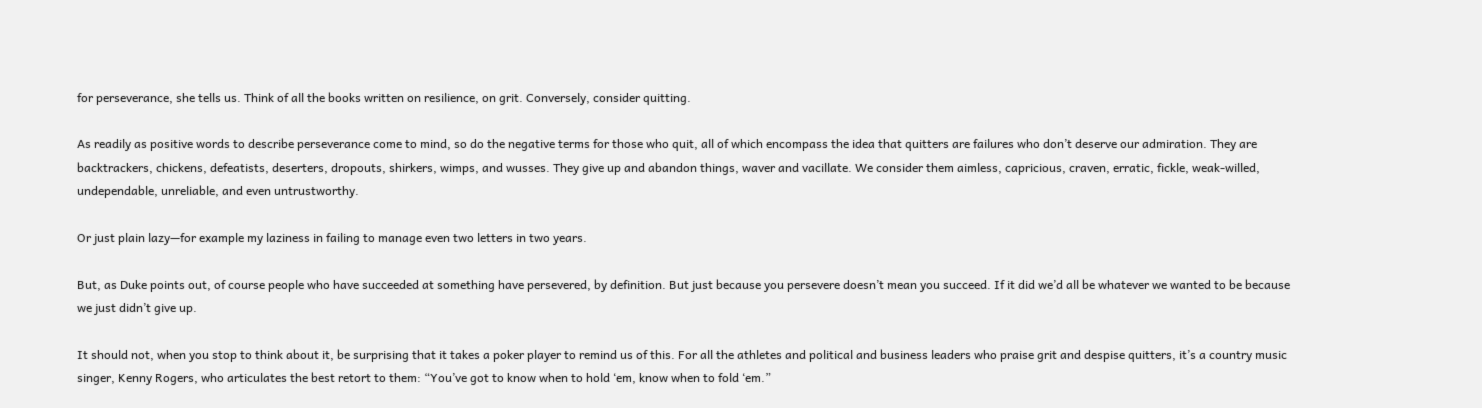for perseverance, she tells us. Think of all the books written on resilience, on grit. Conversely, consider quitting.

As readily as positive words to describe perseverance come to mind, so do the negative terms for those who quit, all of which encompass the idea that quitters are failures who don’t deserve our admiration. They are backtrackers, chickens, defeatists, deserters, dropouts, shirkers, wimps, and wusses. They give up and abandon things, waver and vacillate. We consider them aimless, capricious, craven, erratic, fickle, weak-willed, undependable, unreliable, and even untrustworthy.

Or just plain lazy—for example my laziness in failing to manage even two letters in two years.

But, as Duke points out, of course people who have succeeded at something have persevered, by definition. But just because you persevere doesn’t mean you succeed. If it did we’d all be whatever we wanted to be because we just didn’t give up.

It should not, when you stop to think about it, be surprising that it takes a poker player to remind us of this. For all the athletes and political and business leaders who praise grit and despise quitters, it’s a country music singer, Kenny Rogers, who articulates the best retort to them: “You’ve got to know when to hold ‘em, know when to fold ‘em.”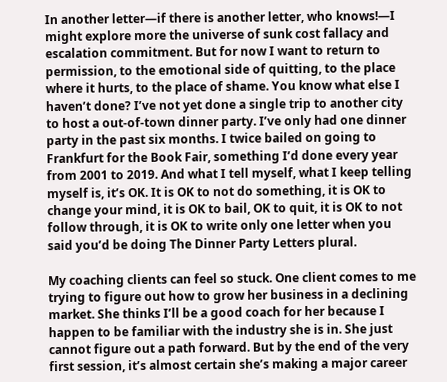In another letter—if there is another letter, who knows!—I might explore more the universe of sunk cost fallacy and escalation commitment. But for now I want to return to permission, to the emotional side of quitting, to the place where it hurts, to the place of shame. You know what else I haven’t done? I’ve not yet done a single trip to another city to host a out-of-town dinner party. I’ve only had one dinner party in the past six months. I twice bailed on going to Frankfurt for the Book Fair, something I’d done every year from 2001 to 2019. And what I tell myself, what I keep telling myself is, it’s OK. It is OK to not do something, it is OK to change your mind, it is OK to bail, OK to quit, it is OK to not follow through, it is OK to write only one letter when you said you’d be doing The Dinner Party Letters plural.

My coaching clients can feel so stuck. One client comes to me trying to figure out how to grow her business in a declining market. She thinks I’ll be a good coach for her because I happen to be familiar with the industry she is in. She just cannot figure out a path forward. But by the end of the very first session, it’s almost certain she’s making a major career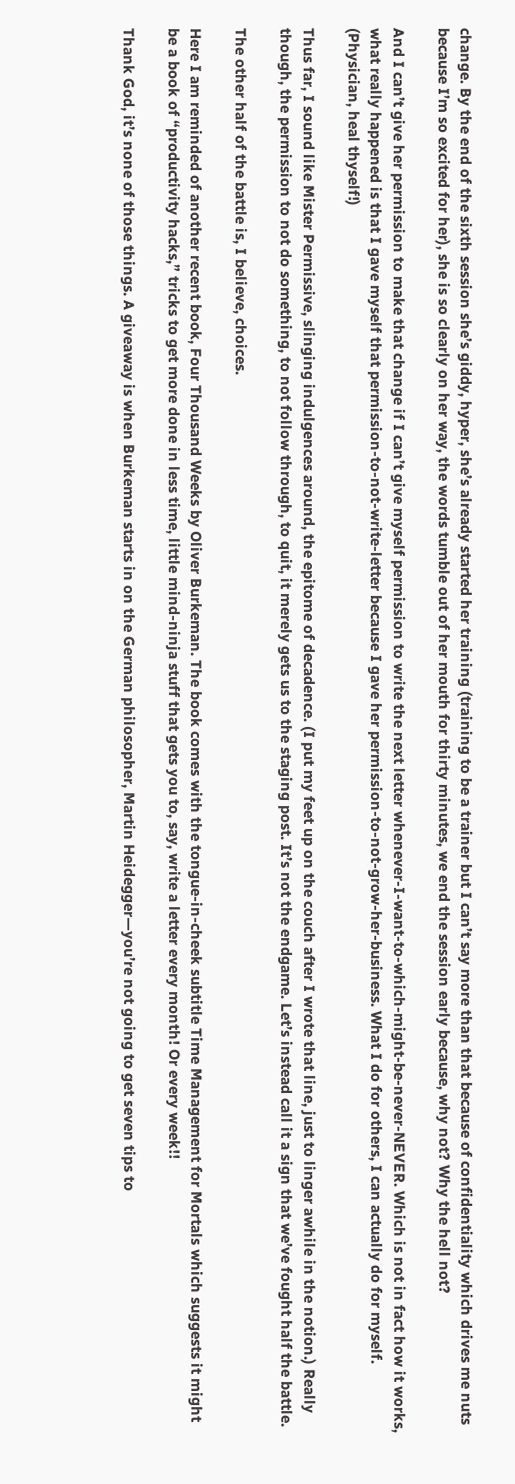change. By the end of the sixth session she’s giddy, hyper, she’s already started her training (training to be a trainer but I can’t say more than that because of confidentiality which drives me nuts because I’m so excited for her), she is so clearly on her way, the words tumble out of her mouth for thirty minutes, we end the session early because, why not? Why the hell not?

And I can’t give her permission to make that change if I can’t give myself permission to write the next letter whenever-I-want-to-which-might-be-never-NEVER. Which is not in fact how it works, what really happened is that I gave myself that permission-to-not-write-letter because I gave her permission-to-not-grow-her-business. What I do for others, I can actually do for myself. (Physician, heal thyself!)

Thus far, I sound like Mister Permissive, slinging indulgences around, the epitome of decadence. (I put my feet up on the couch after I wrote that line, just to linger awhile in the notion.) Really though, the permission to not do something, to not follow through, to quit, it merely gets us to the staging post. It’s not the endgame. Let’s instead call it a sign that we’ve fought half the battle.

The other half of the battle is, I believe, choices.

Here I am reminded of another recent book, Four Thousand Weeks by Oliver Burkeman. The book comes with the tongue-in-cheek subtitle Time Management for Mortals which suggests it might be a book of “productivity hacks,” tricks to get more done in less time, little mind-ninja stuff that gets you to, say, write a letter every month! Or every week!!

Thank God, it’s none of those things. A giveaway is when Burkeman starts in on the German philosopher, Martin Heidegger—you’re not going to get seven tips to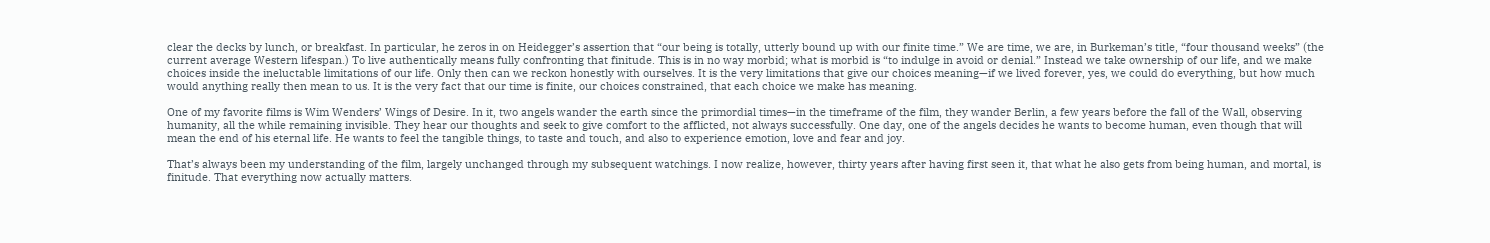clear the decks by lunch, or breakfast. In particular, he zeros in on Heidegger’s assertion that “our being is totally, utterly bound up with our finite time.” We are time, we are, in Burkeman’s title, “four thousand weeks” (the current average Western lifespan.) To live authentically means fully confronting that finitude. This is in no way morbid; what is morbid is “to indulge in avoid or denial.” Instead we take ownership of our life, and we make choices inside the ineluctable limitations of our life. Only then can we reckon honestly with ourselves. It is the very limitations that give our choices meaning—if we lived forever, yes, we could do everything, but how much would anything really then mean to us. It is the very fact that our time is finite, our choices constrained, that each choice we make has meaning.

One of my favorite films is Wim Wenders’ Wings of Desire. In it, two angels wander the earth since the primordial times—in the timeframe of the film, they wander Berlin, a few years before the fall of the Wall, observing humanity, all the while remaining invisible. They hear our thoughts and seek to give comfort to the afflicted, not always successfully. One day, one of the angels decides he wants to become human, even though that will mean the end of his eternal life. He wants to feel the tangible things, to taste and touch, and also to experience emotion, love and fear and joy.

That’s always been my understanding of the film, largely unchanged through my subsequent watchings. I now realize, however, thirty years after having first seen it, that what he also gets from being human, and mortal, is finitude. That everything now actually matters.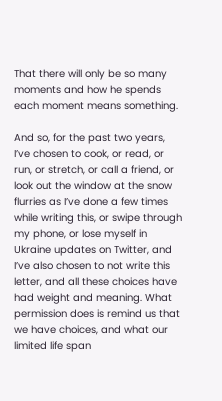That there will only be so many moments and how he spends each moment means something.

And so, for the past two years, I’ve chosen to cook, or read, or run, or stretch, or call a friend, or look out the window at the snow flurries as I’ve done a few times while writing this, or swipe through my phone, or lose myself in Ukraine updates on Twitter, and I’ve also chosen to not write this letter, and all these choices have had weight and meaning. What permission does is remind us that we have choices, and what our limited life span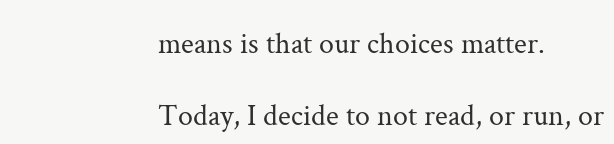means is that our choices matter.

Today, I decide to not read, or run, or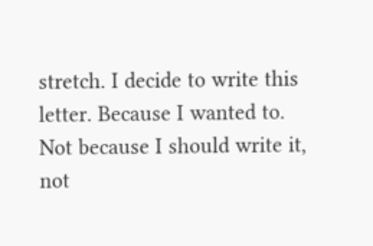stretch. I decide to write this letter. Because I wanted to. Not because I should write it, not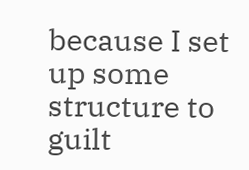because I set up some structure to guilt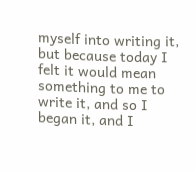myself into writing it, but because today I felt it would mean something to me to write it, and so I began it, and I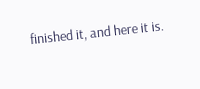finished it, and here it is.